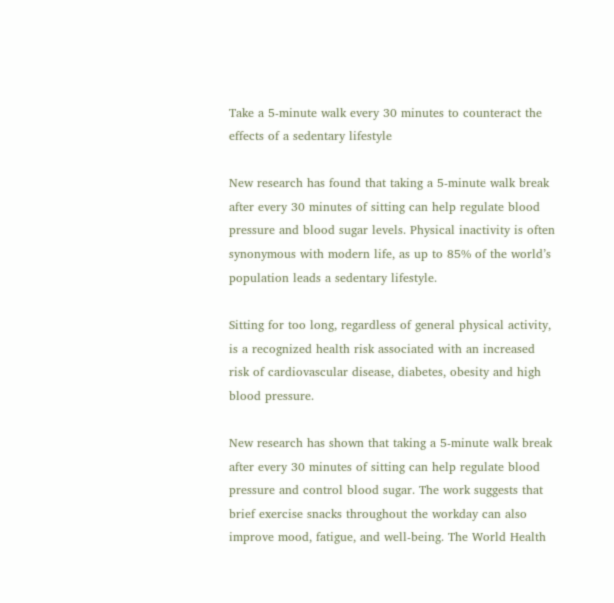Take a 5-minute walk every 30 minutes to counteract the effects of a sedentary lifestyle

New research has found that taking a 5-minute walk break after every 30 minutes of sitting can help regulate blood pressure and blood sugar levels. Physical inactivity is often synonymous with modern life, as up to 85% of the world’s population leads a sedentary lifestyle.

Sitting for too long, regardless of general physical activity, is a recognized health risk associated with an increased risk of cardiovascular disease, diabetes, obesity and high blood pressure.

New research has shown that taking a 5-minute walk break after every 30 minutes of sitting can help regulate blood pressure and control blood sugar. The work suggests that brief exercise snacks throughout the workday can also improve mood, fatigue, and well-being. The World Health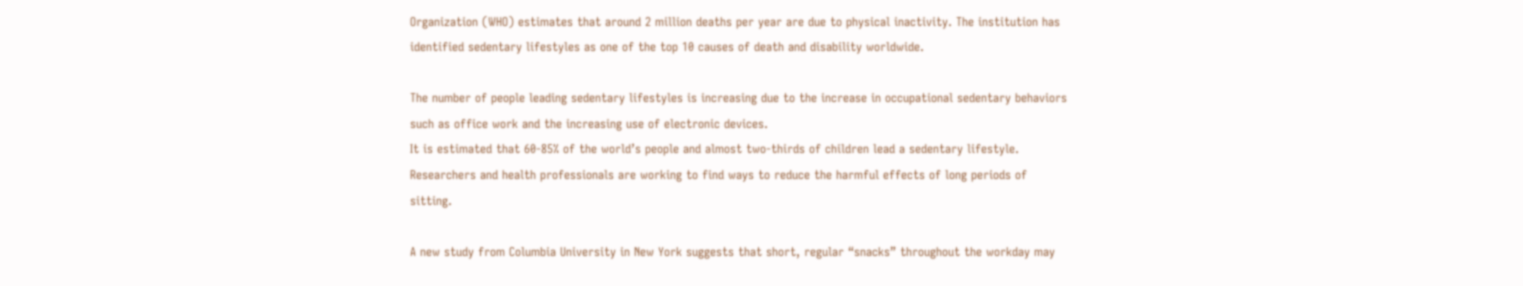Organization (WHO) estimates that around 2 million deaths per year are due to physical inactivity. The institution has identified sedentary lifestyles as one of the top 10 causes of death and disability worldwide.

The number of people leading sedentary lifestyles is increasing due to the increase in occupational sedentary behaviors such as office work and the increasing use of electronic devices.
It is estimated that 60-85% of the world’s people and almost two-thirds of children lead a sedentary lifestyle. Researchers and health professionals are working to find ways to reduce the harmful effects of long periods of sitting.

A new study from Columbia University in New York suggests that short, regular “snacks” throughout the workday may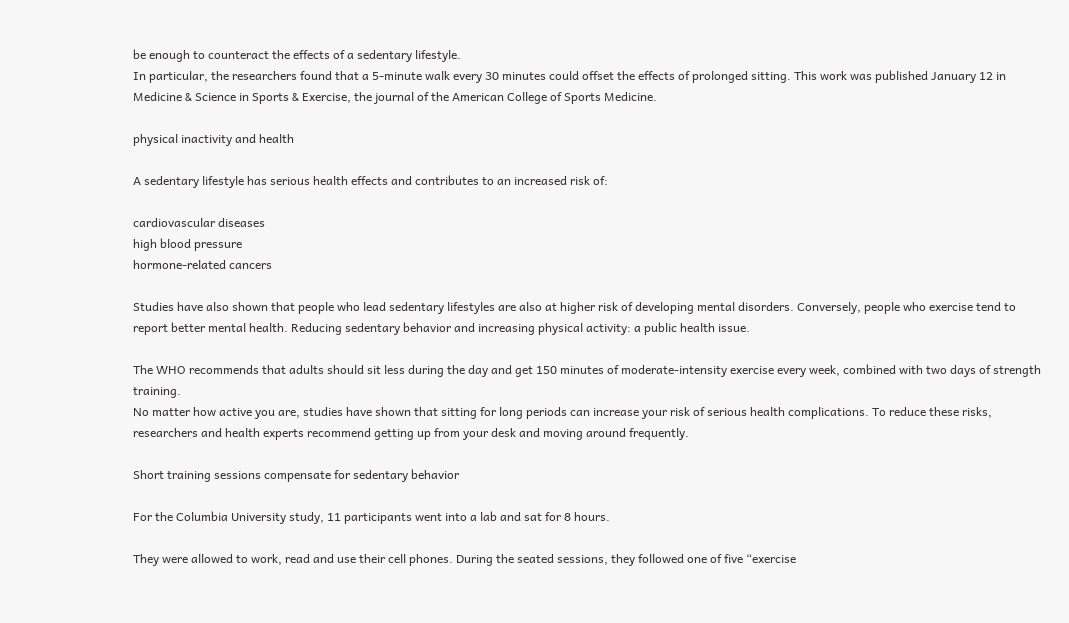be enough to counteract the effects of a sedentary lifestyle.
In particular, the researchers found that a 5-minute walk every 30 minutes could offset the effects of prolonged sitting. This work was published January 12 in Medicine & Science in Sports & Exercise, the journal of the American College of Sports Medicine.

physical inactivity and health

A sedentary lifestyle has serious health effects and contributes to an increased risk of:

cardiovascular diseases
high blood pressure
hormone-related cancers

Studies have also shown that people who lead sedentary lifestyles are also at higher risk of developing mental disorders. Conversely, people who exercise tend to report better mental health. Reducing sedentary behavior and increasing physical activity: a public health issue.

The WHO recommends that adults should sit less during the day and get 150 minutes of moderate-intensity exercise every week, combined with two days of strength training.
No matter how active you are, studies have shown that sitting for long periods can increase your risk of serious health complications. To reduce these risks, researchers and health experts recommend getting up from your desk and moving around frequently.

Short training sessions compensate for sedentary behavior

For the Columbia University study, 11 participants went into a lab and sat for 8 hours.

They were allowed to work, read and use their cell phones. During the seated sessions, they followed one of five “exercise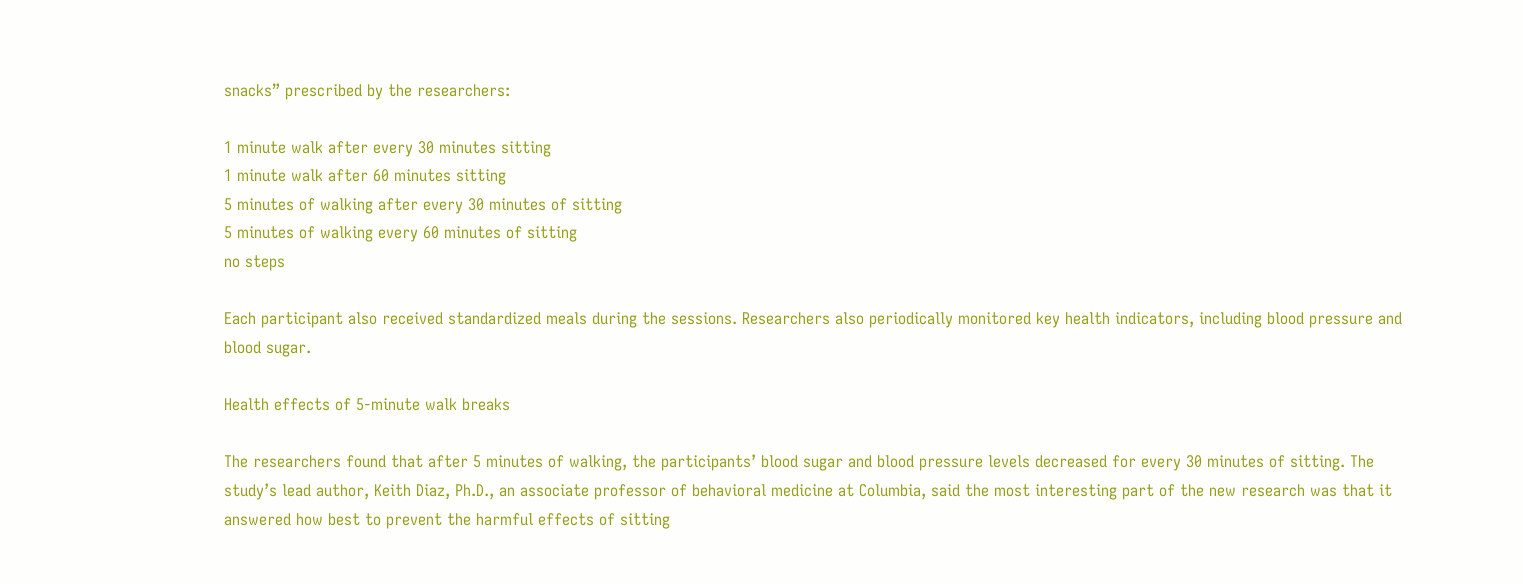snacks” prescribed by the researchers:

1 minute walk after every 30 minutes sitting
1 minute walk after 60 minutes sitting
5 minutes of walking after every 30 minutes of sitting
5 minutes of walking every 60 minutes of sitting
no steps

Each participant also received standardized meals during the sessions. Researchers also periodically monitored key health indicators, including blood pressure and blood sugar.

Health effects of 5-minute walk breaks

The researchers found that after 5 minutes of walking, the participants’ blood sugar and blood pressure levels decreased for every 30 minutes of sitting. The study’s lead author, Keith Diaz, Ph.D., an associate professor of behavioral medicine at Columbia, said the most interesting part of the new research was that it answered how best to prevent the harmful effects of sitting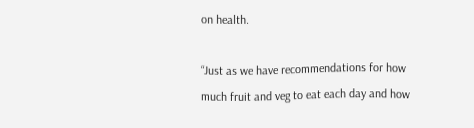on health.

“Just as we have recommendations for how much fruit and veg to eat each day and how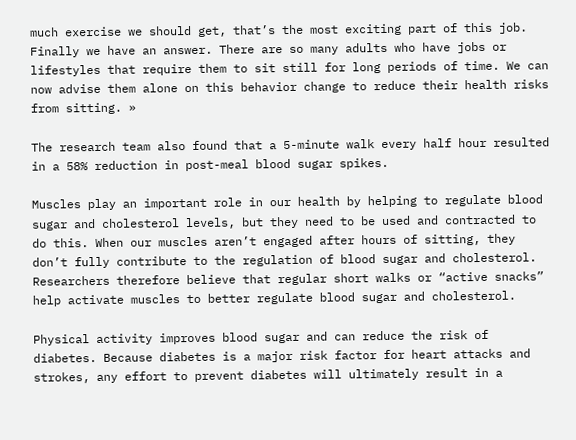much exercise we should get, that’s the most exciting part of this job. Finally we have an answer. There are so many adults who have jobs or lifestyles that require them to sit still for long periods of time. We can now advise them alone on this behavior change to reduce their health risks from sitting. »

The research team also found that a 5-minute walk every half hour resulted in a 58% reduction in post-meal blood sugar spikes.

Muscles play an important role in our health by helping to regulate blood sugar and cholesterol levels, but they need to be used and contracted to do this. When our muscles aren’t engaged after hours of sitting, they don’t fully contribute to the regulation of blood sugar and cholesterol. Researchers therefore believe that regular short walks or “active snacks” help activate muscles to better regulate blood sugar and cholesterol.

Physical activity improves blood sugar and can reduce the risk of diabetes. Because diabetes is a major risk factor for heart attacks and strokes, any effort to prevent diabetes will ultimately result in a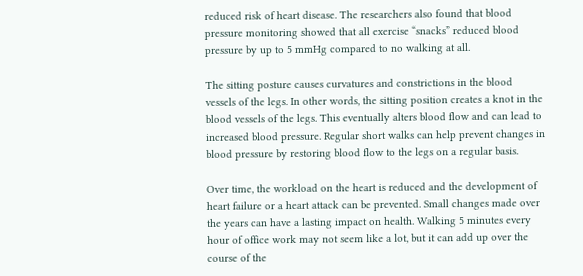reduced risk of heart disease. The researchers also found that blood pressure monitoring showed that all exercise “snacks” reduced blood pressure by up to 5 mmHg compared to no walking at all.

The sitting posture causes curvatures and constrictions in the blood vessels of the legs. In other words, the sitting position creates a knot in the blood vessels of the legs. This eventually alters blood flow and can lead to increased blood pressure. Regular short walks can help prevent changes in blood pressure by restoring blood flow to the legs on a regular basis.

Over time, the workload on the heart is reduced and the development of heart failure or a heart attack can be prevented. Small changes made over the years can have a lasting impact on health. Walking 5 minutes every hour of office work may not seem like a lot, but it can add up over the course of the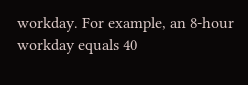workday. For example, an 8-hour workday equals 40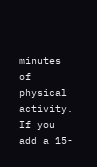minutes of physical activity. If you add a 15-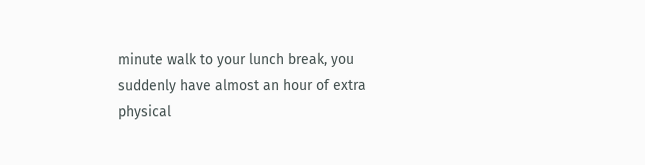minute walk to your lunch break, you suddenly have almost an hour of extra physical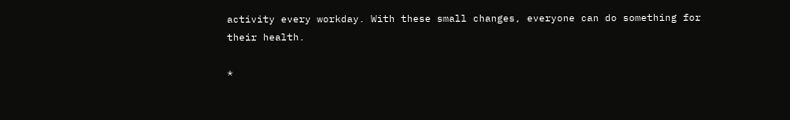activity every workday. With these small changes, everyone can do something for their health.

*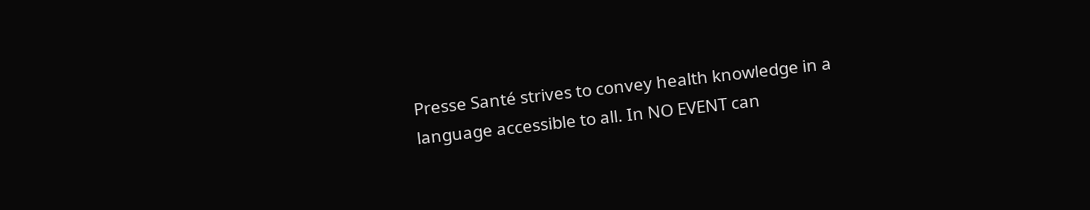Presse Santé strives to convey health knowledge in a language accessible to all. In NO EVENT can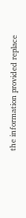the information provided replace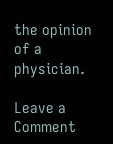the opinion of a physician.

Leave a Comment